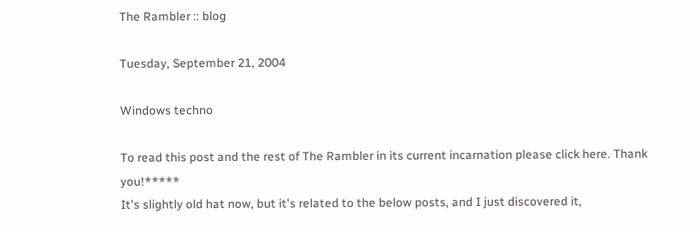The Rambler :: blog

Tuesday, September 21, 2004

Windows techno

To read this post and the rest of The Rambler in its current incarnation please click here. Thank you!*****
It's slightly old hat now, but it's related to the below posts, and I just discovered it,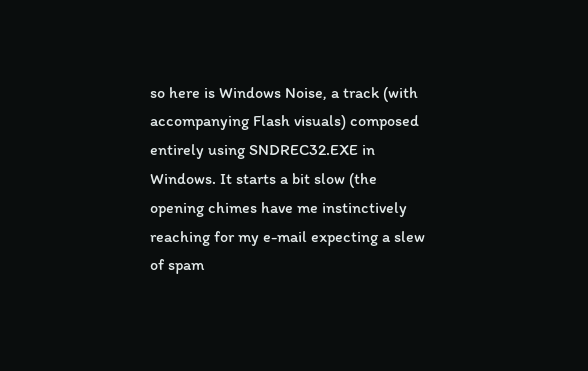so here is Windows Noise, a track (with accompanying Flash visuals) composed entirely using SNDREC32.EXE in Windows. It starts a bit slow (the opening chimes have me instinctively reaching for my e-mail expecting a slew of spam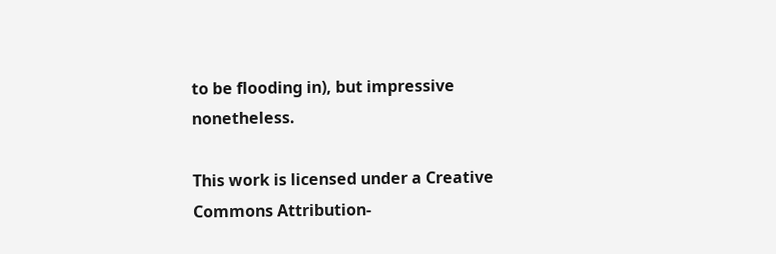to be flooding in), but impressive nonetheless.

This work is licensed under a Creative Commons Attribution-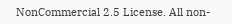NonCommercial 2.5 License. All non-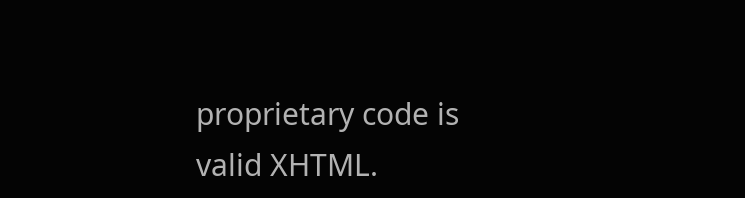proprietary code is valid XHTML.